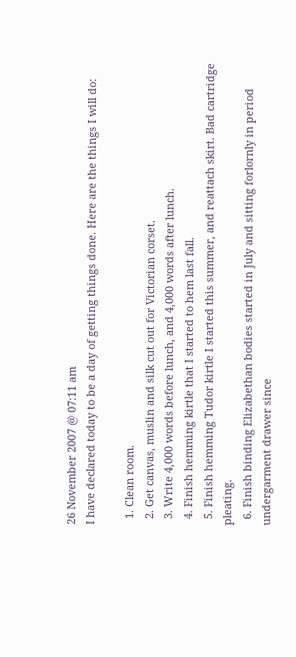26 November 2007 @ 07:11 am
I have declared today to be a day of getting things done. Here are the things I will do:

  1. Clean room.
  2. Get canvas, muslin and silk cut out for Victorian corset.
  3. Write 4,000 words before lunch, and 4,000 words after lunch.
  4. Finish hemming kirtle that I started to hem last fall.
  5. Finish hemming Tudor kirtle I started this summer, and reattach skirt. Bad cartridge pleating.
  6. Finish binding Elizabethan bodies started in July and sitting forlornly in period undergarment drawer since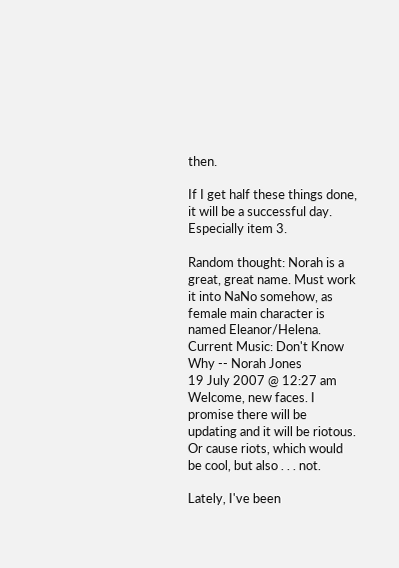then.

If I get half these things done, it will be a successful day. Especially item 3.

Random thought: Norah is a great, great name. Must work it into NaNo somehow, as female main character is named Eleanor/Helena.
Current Music: Don't Know Why -- Norah Jones
19 July 2007 @ 12:27 am
Welcome, new faces. I promise there will be updating and it will be riotous. Or cause riots, which would be cool, but also . . . not.

Lately, I've been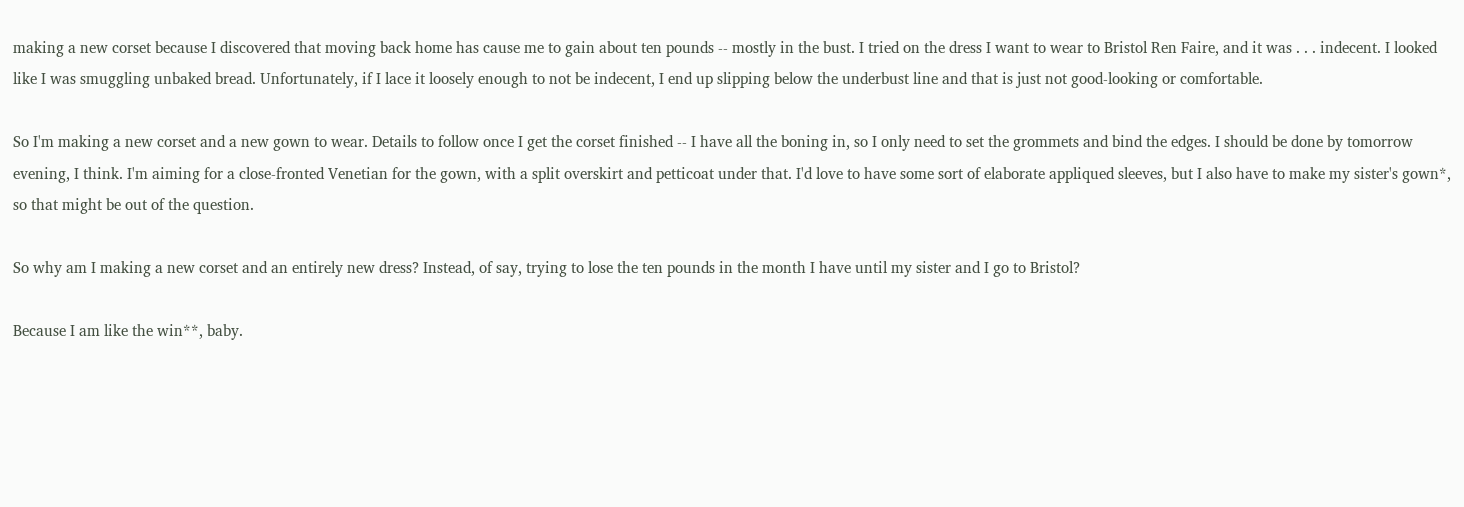making a new corset because I discovered that moving back home has cause me to gain about ten pounds -- mostly in the bust. I tried on the dress I want to wear to Bristol Ren Faire, and it was . . . indecent. I looked like I was smuggling unbaked bread. Unfortunately, if I lace it loosely enough to not be indecent, I end up slipping below the underbust line and that is just not good-looking or comfortable.

So I'm making a new corset and a new gown to wear. Details to follow once I get the corset finished -- I have all the boning in, so I only need to set the grommets and bind the edges. I should be done by tomorrow evening, I think. I'm aiming for a close-fronted Venetian for the gown, with a split overskirt and petticoat under that. I'd love to have some sort of elaborate appliqued sleeves, but I also have to make my sister's gown*, so that might be out of the question.

So why am I making a new corset and an entirely new dress? Instead, of say, trying to lose the ten pounds in the month I have until my sister and I go to Bristol?

Because I am like the win**, baby.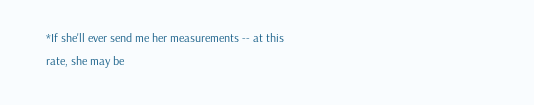*If she'll ever send me her measurements -- at this rate, she may be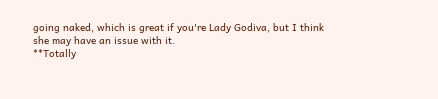going naked, which is great if you're Lady Godiva, but I think she may have an issue with it.
**Totally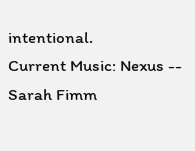intentional.
Current Music: Nexus -- Sarah Fimm